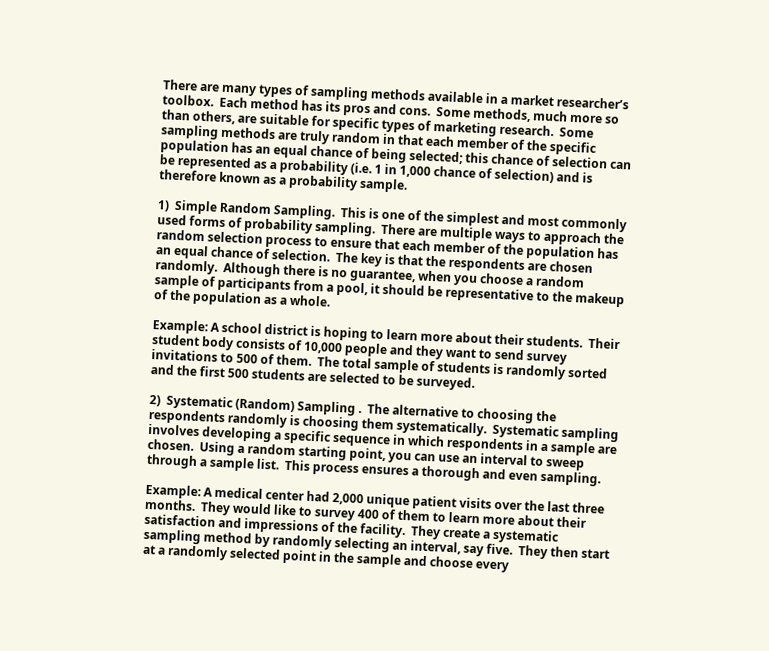There are many types of sampling methods available in a market researcher’s toolbox.  Each method has its pros and cons.  Some methods, much more so than others, are suitable for specific types of marketing research.  Some sampling methods are truly random in that each member of the specific population has an equal chance of being selected; this chance of selection can be represented as a probability (i.e. 1 in 1,000 chance of selection) and is therefore known as a probability sample.

1)  Simple Random Sampling.  This is one of the simplest and most commonly used forms of probability sampling.  There are multiple ways to approach the random selection process to ensure that each member of the population has an equal chance of selection.  The key is that the respondents are chosen randomly.  Although there is no guarantee, when you choose a random sample of participants from a pool, it should be representative to the makeup of the population as a whole.

Example: A school district is hoping to learn more about their students.  Their student body consists of 10,000 people and they want to send survey invitations to 500 of them.  The total sample of students is randomly sorted and the first 500 students are selected to be surveyed.

2)  Systematic (Random) Sampling .  The alternative to choosing the respondents randomly is choosing them systematically.  Systematic sampling involves developing a specific sequence in which respondents in a sample are chosen.  Using a random starting point, you can use an interval to sweep through a sample list.  This process ensures a thorough and even sampling.

Example: A medical center had 2,000 unique patient visits over the last three months.  They would like to survey 400 of them to learn more about their satisfaction and impressions of the facility.  They create a systematic sampling method by randomly selecting an interval, say five.  They then start at a randomly selected point in the sample and choose every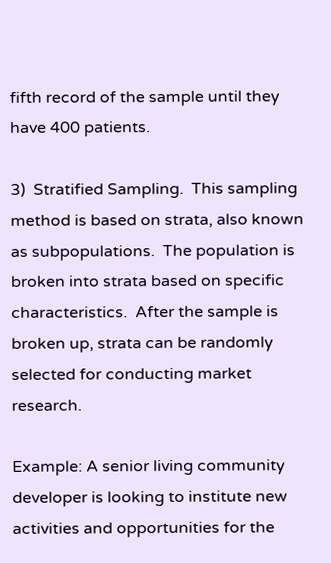fifth record of the sample until they have 400 patients.

3)  Stratified Sampling.  This sampling method is based on strata, also known as subpopulations.  The population is broken into strata based on specific characteristics.  After the sample is broken up, strata can be randomly selected for conducting market research.

Example: A senior living community developer is looking to institute new activities and opportunities for the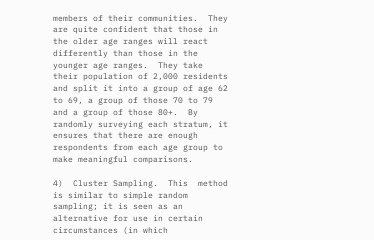members of their communities.  They are quite confident that those in the older age ranges will react differently than those in the younger age ranges.  They take their population of 2,000 residents and split it into a group of age 62 to 69, a group of those 70 to 79 and a group of those 80+.  By randomly surveying each stratum, it ensures that there are enough respondents from each age group to make meaningful comparisons.

4)  Cluster Sampling.  This  method is similar to simple random sampling; it is seen as an alternative for use in certain circumstances (in which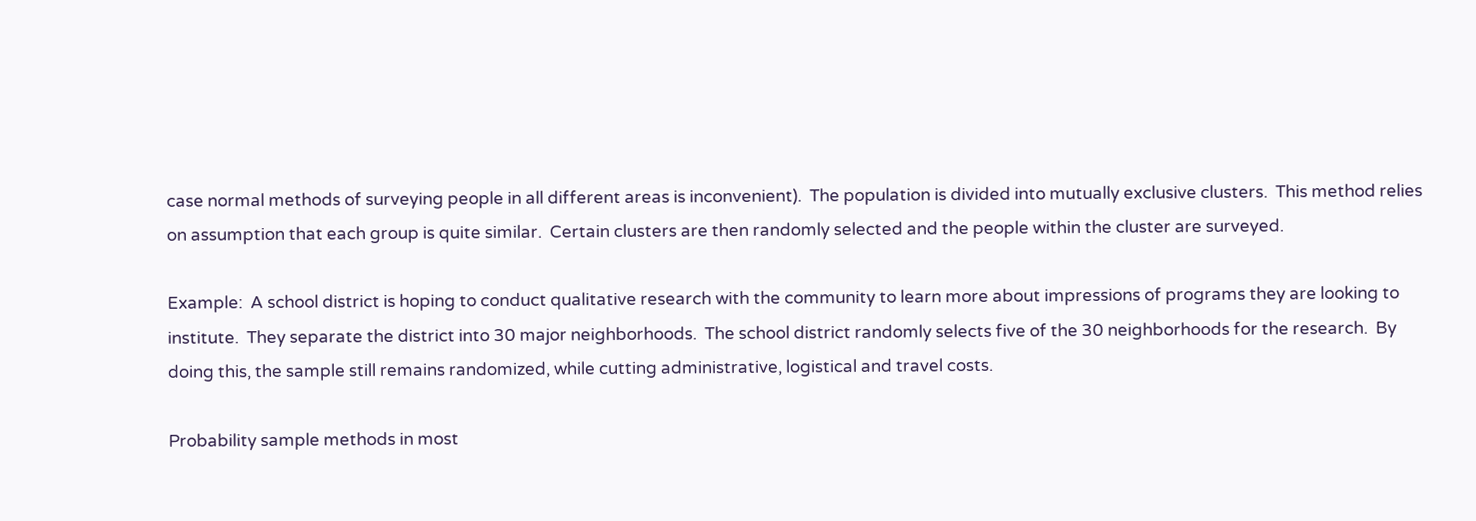case normal methods of surveying people in all different areas is inconvenient).  The population is divided into mutually exclusive clusters.  This method relies on assumption that each group is quite similar.  Certain clusters are then randomly selected and the people within the cluster are surveyed.

Example:  A school district is hoping to conduct qualitative research with the community to learn more about impressions of programs they are looking to institute.  They separate the district into 30 major neighborhoods.  The school district randomly selects five of the 30 neighborhoods for the research.  By doing this, the sample still remains randomized, while cutting administrative, logistical and travel costs.

Probability sample methods in most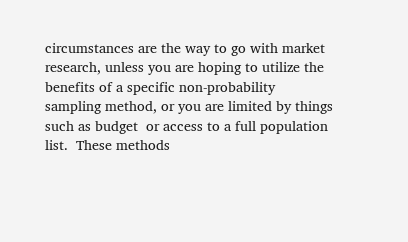circumstances are the way to go with market research, unless you are hoping to utilize the benefits of a specific non-probability sampling method, or you are limited by things such as budget  or access to a full population list.  These methods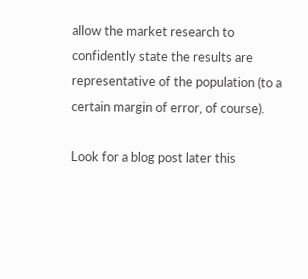allow the market research to confidently state the results are representative of the population (to a certain margin of error, of course).

Look for a blog post later this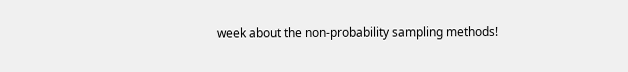week about the non-probability sampling methods!